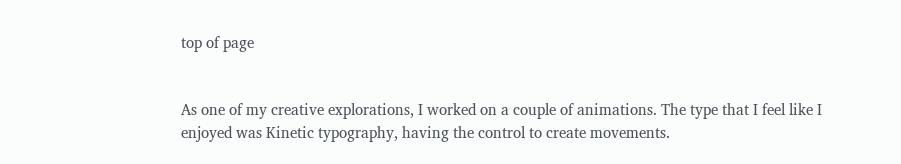top of page


As one of my creative explorations, I worked on a couple of animations. The type that I feel like I enjoyed was Kinetic typography, having the control to create movements.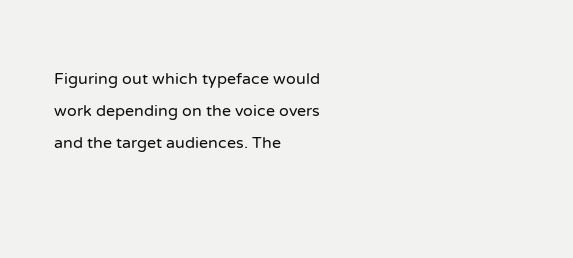Figuring out which typeface would work depending on the voice overs and the target audiences. The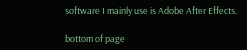software I mainly use is Adobe After Effects.

bottom of page